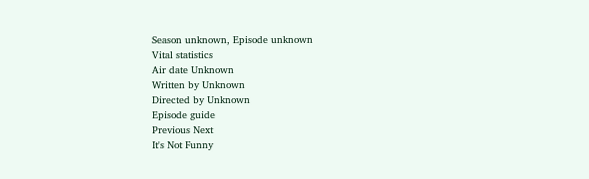Season unknown, Episode unknown
Vital statistics
Air date Unknown
Written by Unknown
Directed by Unknown
Episode guide
Previous Next
It's Not Funny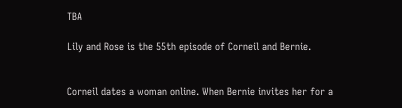TBA

Lily and Rose is the 55th episode of Corneil and Bernie.


Corneil dates a woman online. When Bernie invites her for a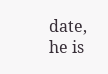date, he is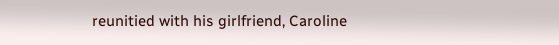reunitied with his girlfriend, Caroline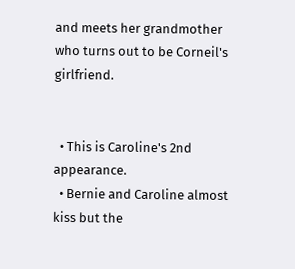and meets her grandmother who turns out to be Corneil's girlfriend.


  • This is Caroline's 2nd appearance.
  • Bernie and Caroline almost kiss but the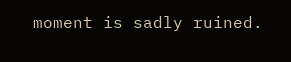moment is sadly ruined.